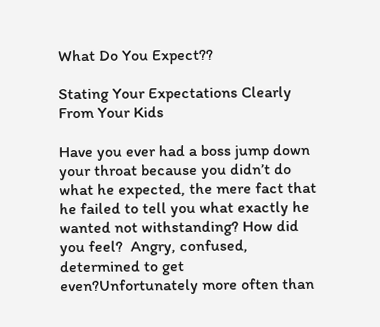What Do You Expect??

Stating Your Expectations Clearly From Your Kids

Have you ever had a boss jump down your throat because you didn’t do what he expected, the mere fact that he failed to tell you what exactly he wanted not withstanding? How did you feel?  Angry, confused, determined to get even?Unfortunately more often than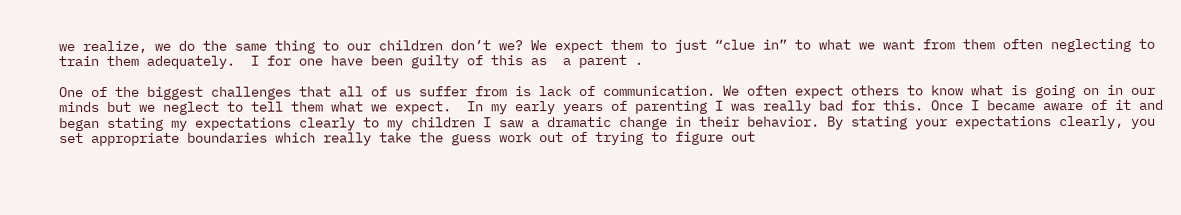we realize, we do the same thing to our children don’t we? We expect them to just “clue in” to what we want from them often neglecting to train them adequately.  I for one have been guilty of this as  a parent .

One of the biggest challenges that all of us suffer from is lack of communication. We often expect others to know what is going on in our minds but we neglect to tell them what we expect.  In my early years of parenting I was really bad for this. Once I became aware of it and began stating my expectations clearly to my children I saw a dramatic change in their behavior. By stating your expectations clearly, you set appropriate boundaries which really take the guess work out of trying to figure out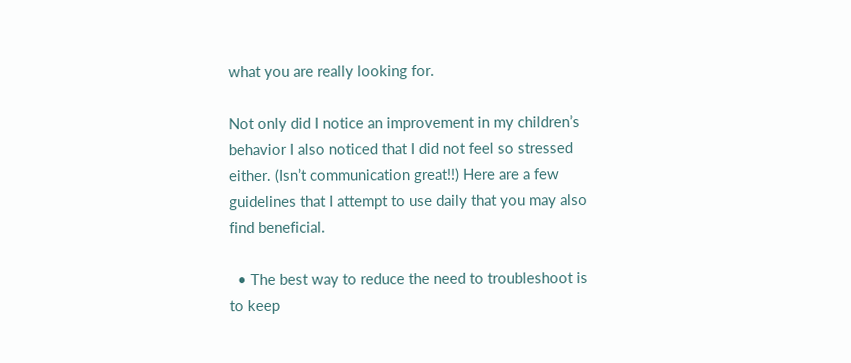what you are really looking for.

Not only did I notice an improvement in my children’s behavior I also noticed that I did not feel so stressed either. (Isn’t communication great!!) Here are a few guidelines that I attempt to use daily that you may also find beneficial.

  • The best way to reduce the need to troubleshoot is to keep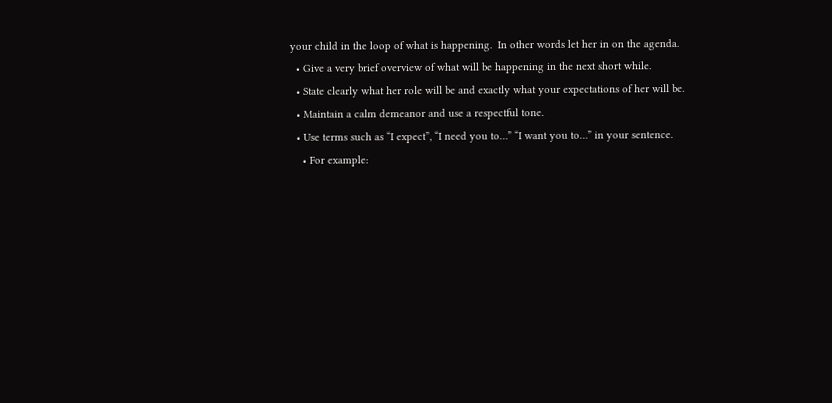your child in the loop of what is happening.  In other words let her in on the agenda.
  • Give a very brief overview of what will be happening in the next short while.
  • State clearly what her role will be and exactly what your expectations of her will be.
  • Maintain a calm demeanor and use a respectful tone.
  • Use terms such as “I expect”, “I need you to…” “I want you to…” in your sentence.
    • For example: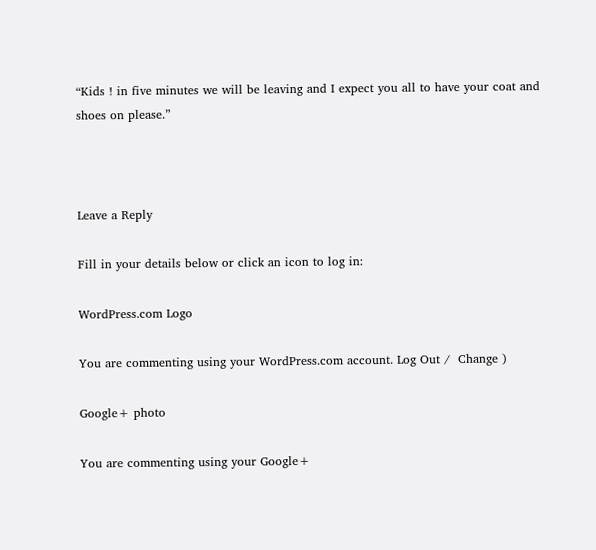“Kids ! in five minutes we will be leaving and I expect you all to have your coat and shoes on please.”



Leave a Reply

Fill in your details below or click an icon to log in:

WordPress.com Logo

You are commenting using your WordPress.com account. Log Out /  Change )

Google+ photo

You are commenting using your Google+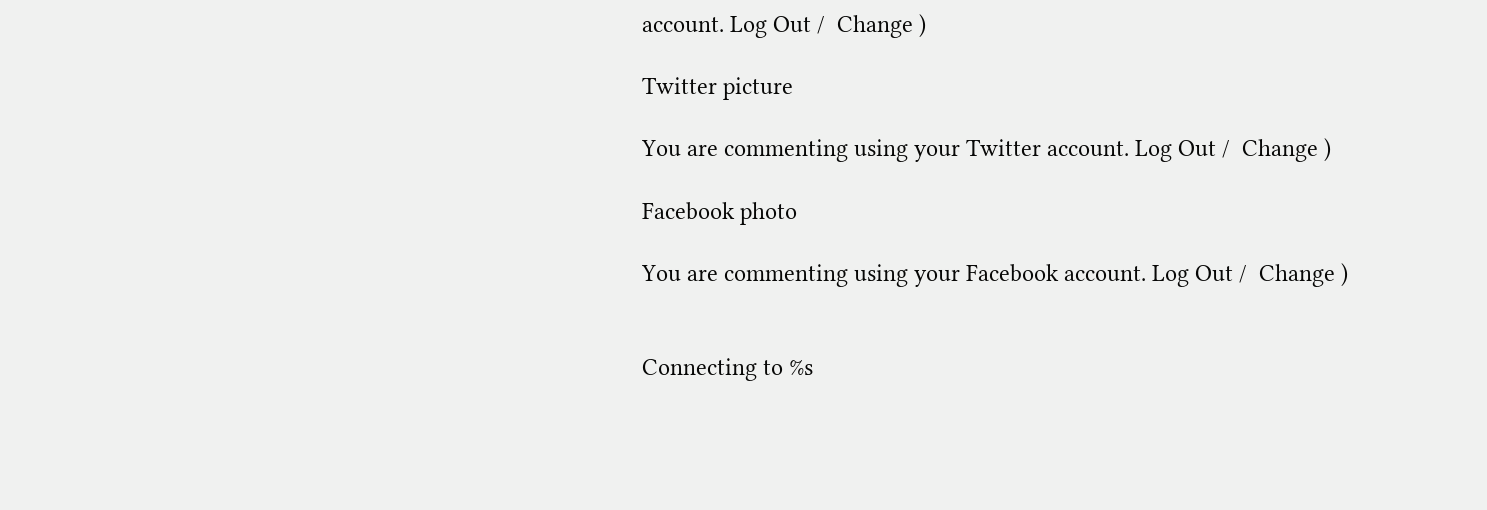account. Log Out /  Change )

Twitter picture

You are commenting using your Twitter account. Log Out /  Change )

Facebook photo

You are commenting using your Facebook account. Log Out /  Change )


Connecting to %s